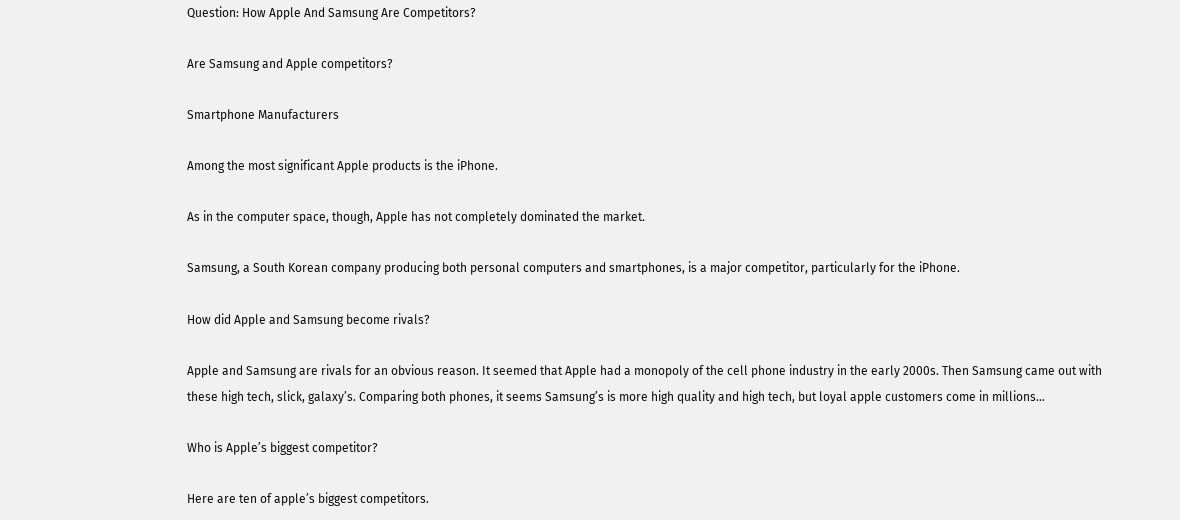Question: How Apple And Samsung Are Competitors?

Are Samsung and Apple competitors?

Smartphone Manufacturers

Among the most significant Apple products is the iPhone.

As in the computer space, though, Apple has not completely dominated the market.

Samsung, a South Korean company producing both personal computers and smartphones, is a major competitor, particularly for the iPhone.

How did Apple and Samsung become rivals?

Apple and Samsung are rivals for an obvious reason. It seemed that Apple had a monopoly of the cell phone industry in the early 2000s. Then Samsung came out with these high tech, slick, galaxy’s. Comparing both phones, it seems Samsung’s is more high quality and high tech, but loyal apple customers come in millions…

Who is Apple’s biggest competitor?

Here are ten of apple’s biggest competitors.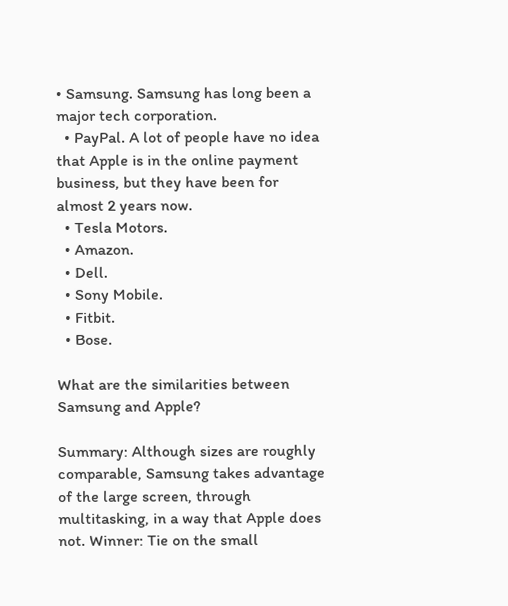• Samsung. Samsung has long been a major tech corporation.
  • PayPal. A lot of people have no idea that Apple is in the online payment business, but they have been for almost 2 years now.
  • Tesla Motors.
  • Amazon.
  • Dell.
  • Sony Mobile.
  • Fitbit.
  • Bose.

What are the similarities between Samsung and Apple?

Summary: Although sizes are roughly comparable, Samsung takes advantage of the large screen, through multitasking, in a way that Apple does not. Winner: Tie on the small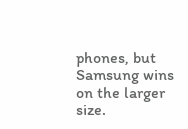phones, but Samsung wins on the larger size.